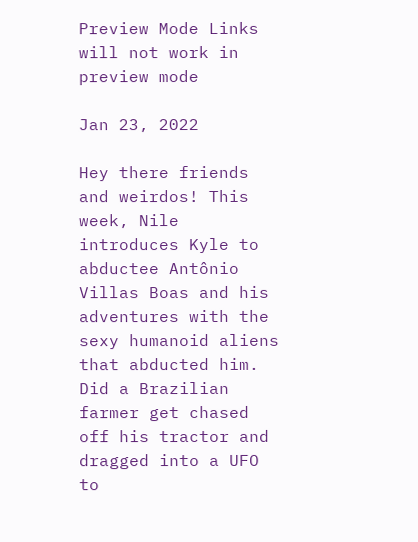Preview Mode Links will not work in preview mode

Jan 23, 2022

Hey there friends and weirdos! This week, Nile introduces Kyle to abductee Antônio Villas Boas and his adventures with the sexy humanoid aliens that abducted him. Did a Brazilian farmer get chased off his tractor and dragged into a UFO to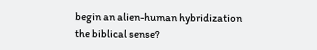begin an alien-human hybridization the biblical sense?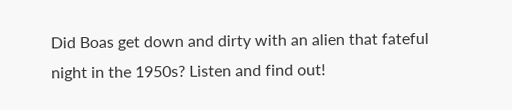Did Boas get down and dirty with an alien that fateful night in the 1950s? Listen and find out!